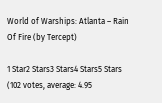World of Warships: Atlanta – Rain Of Fire (by Tercept)

1 Star2 Stars3 Stars4 Stars5 Stars (102 votes, average: 4.95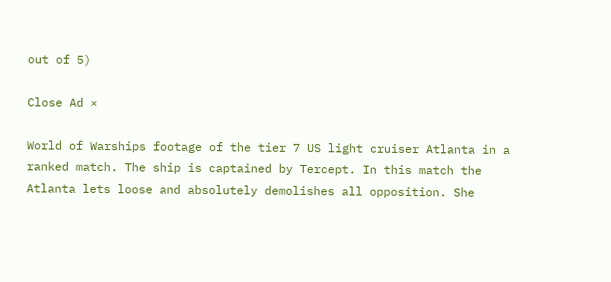out of 5)

Close Ad ×

World of Warships footage of the tier 7 US light cruiser Atlanta in a ranked match. The ship is captained by Tercept. In this match the Atlanta lets loose and absolutely demolishes all opposition. She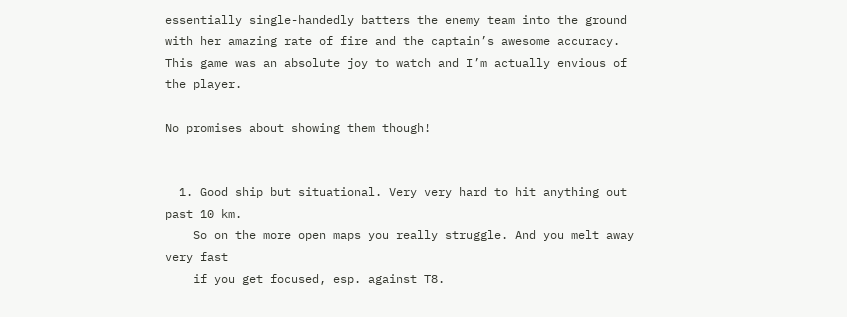essentially single-handedly batters the enemy team into the ground with her amazing rate of fire and the captain’s awesome accuracy. This game was an absolute joy to watch and I’m actually envious of the player.

No promises about showing them though!


  1. Good ship but situational. Very very hard to hit anything out past 10 km.
    So on the more open maps you really struggle. And you melt away very fast
    if you get focused, esp. against T8.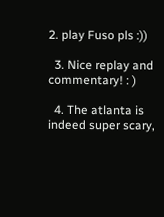2. play Fuso pls :))

  3. Nice replay and commentary! : )

  4. The atlanta is indeed super scary,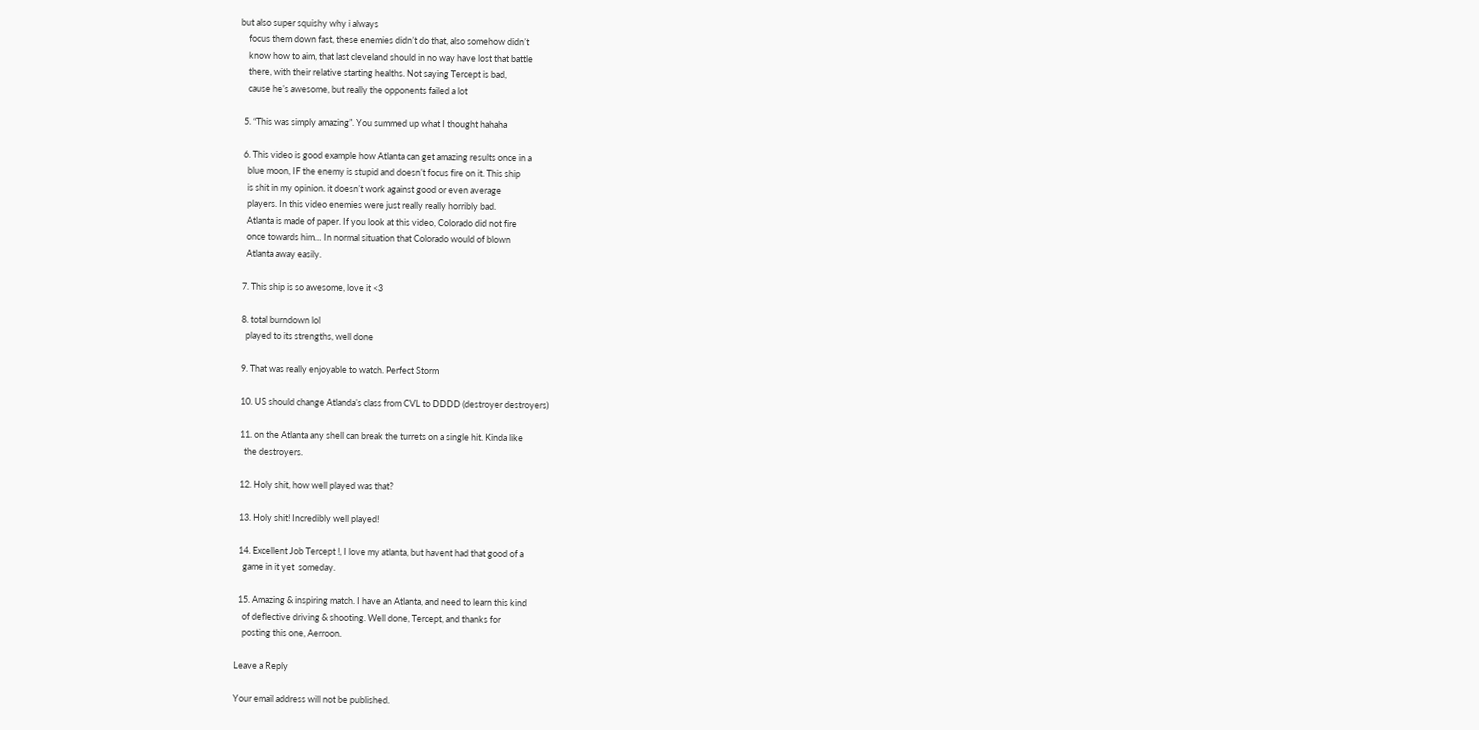but also super squishy why i always
    focus them down fast, these enemies didn’t do that, also somehow didn’t
    know how to aim, that last cleveland should in no way have lost that battle
    there, with their relative starting healths. Not saying Tercept is bad,
    cause he’s awesome, but really the opponents failed a lot

  5. “This was simply amazing”. You summed up what I thought hahaha

  6. This video is good example how Atlanta can get amazing results once in a
    blue moon, IF the enemy is stupid and doesn’t focus fire on it. This ship
    is shit in my opinion. it doesn’t work against good or even average
    players. In this video enemies were just really really horribly bad.
    Atlanta is made of paper. If you look at this video, Colorado did not fire
    once towards him… In normal situation that Colorado would of blown
    Atlanta away easily.

  7. This ship is so awesome, love it <3

  8. total burndown lol
    played to its strengths, well done

  9. That was really enjoyable to watch. Perfect Storm

  10. US should change Atlanda’s class from CVL to DDDD (destroyer destroyers)

  11. on the Atlanta any shell can break the turrets on a single hit. Kinda like
    the destroyers.

  12. Holy shit, how well played was that?

  13. Holy shit! Incredibly well played!

  14. Excellent Job Tercept !, I love my atlanta, but havent had that good of a
    game in it yet  someday.

  15. Amazing & inspiring match. I have an Atlanta, and need to learn this kind
    of deflective driving & shooting. Well done, Tercept, and thanks for
    posting this one, Aerroon.

Leave a Reply

Your email address will not be published.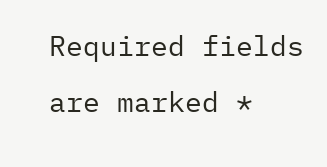Required fields are marked *